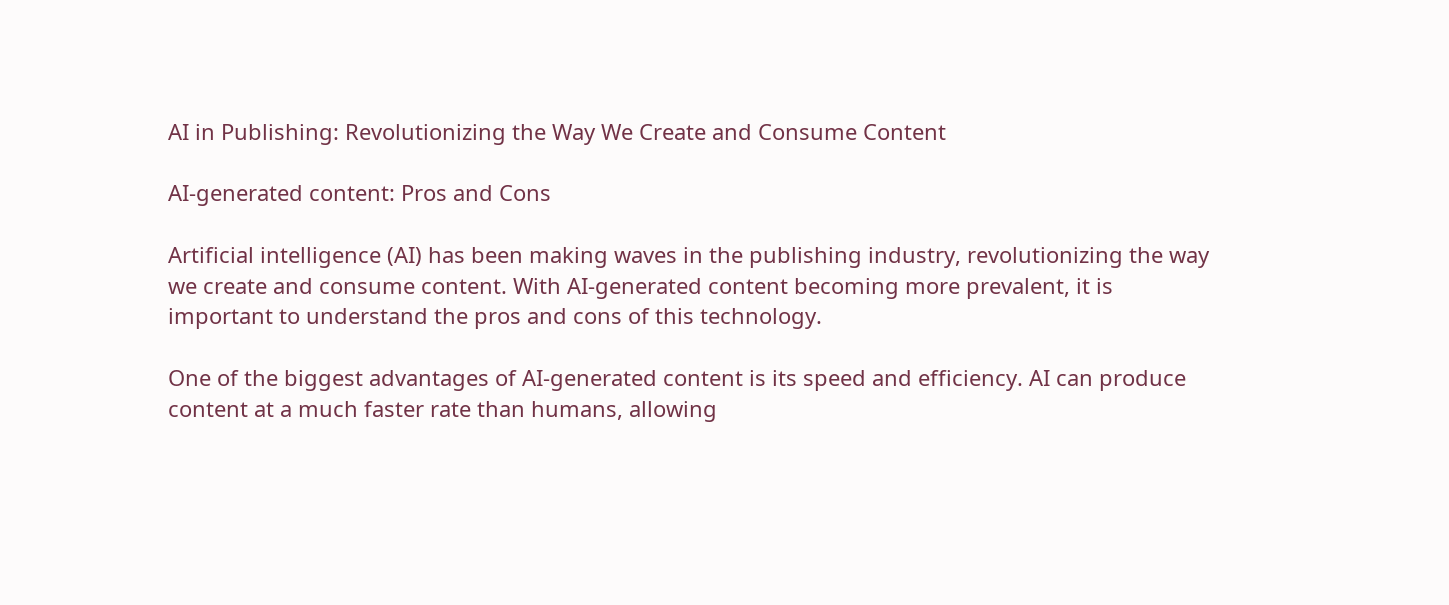AI in Publishing: Revolutionizing the Way We Create and Consume Content

AI-generated content: Pros and Cons

Artificial intelligence (AI) has been making waves in the publishing industry, revolutionizing the way we create and consume content. With AI-generated content becoming more prevalent, it is important to understand the pros and cons of this technology.

One of the biggest advantages of AI-generated content is its speed and efficiency. AI can produce content at a much faster rate than humans, allowing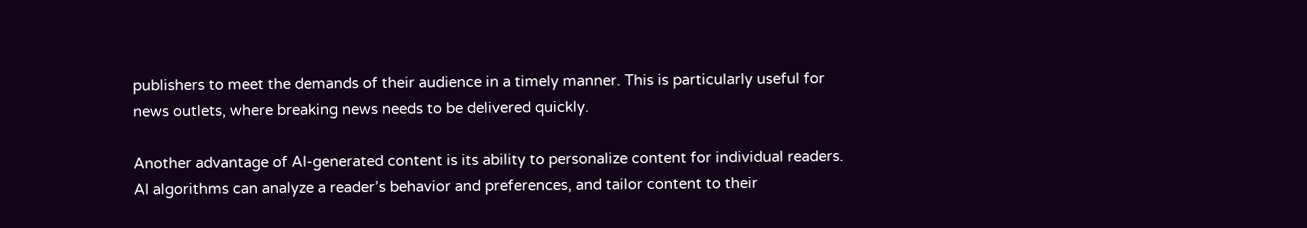publishers to meet the demands of their audience in a timely manner. This is particularly useful for news outlets, where breaking news needs to be delivered quickly.

Another advantage of AI-generated content is its ability to personalize content for individual readers. AI algorithms can analyze a reader’s behavior and preferences, and tailor content to their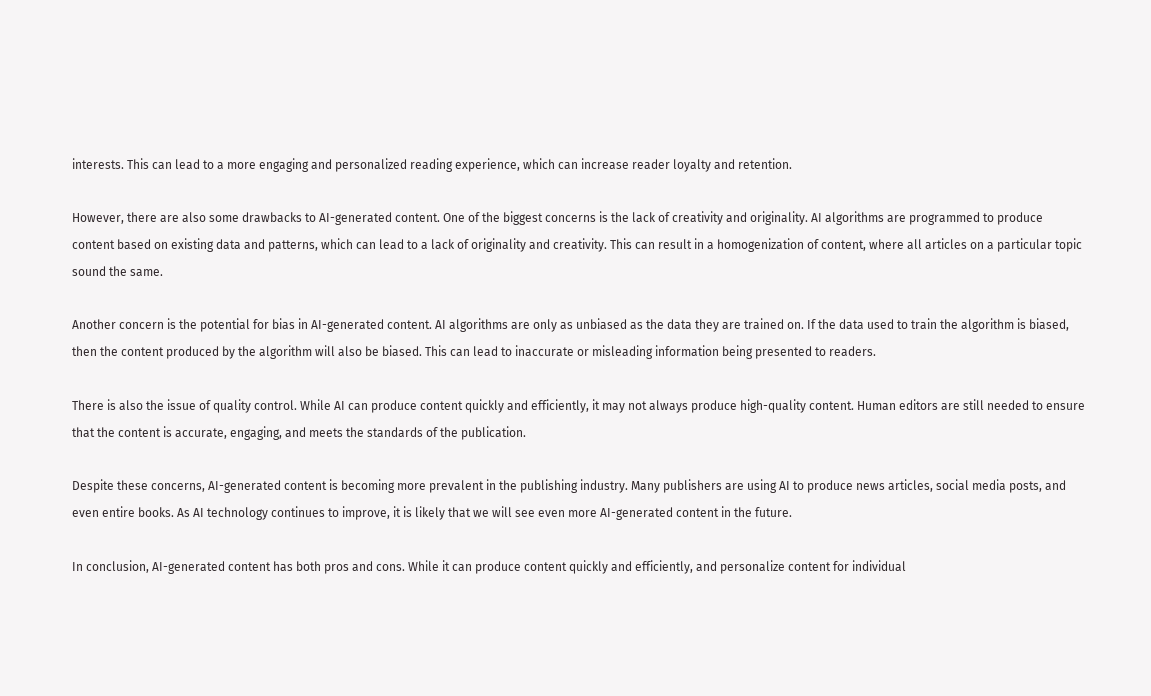interests. This can lead to a more engaging and personalized reading experience, which can increase reader loyalty and retention.

However, there are also some drawbacks to AI-generated content. One of the biggest concerns is the lack of creativity and originality. AI algorithms are programmed to produce content based on existing data and patterns, which can lead to a lack of originality and creativity. This can result in a homogenization of content, where all articles on a particular topic sound the same.

Another concern is the potential for bias in AI-generated content. AI algorithms are only as unbiased as the data they are trained on. If the data used to train the algorithm is biased, then the content produced by the algorithm will also be biased. This can lead to inaccurate or misleading information being presented to readers.

There is also the issue of quality control. While AI can produce content quickly and efficiently, it may not always produce high-quality content. Human editors are still needed to ensure that the content is accurate, engaging, and meets the standards of the publication.

Despite these concerns, AI-generated content is becoming more prevalent in the publishing industry. Many publishers are using AI to produce news articles, social media posts, and even entire books. As AI technology continues to improve, it is likely that we will see even more AI-generated content in the future.

In conclusion, AI-generated content has both pros and cons. While it can produce content quickly and efficiently, and personalize content for individual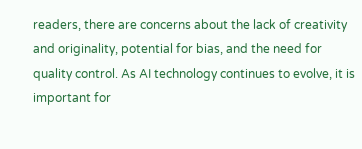readers, there are concerns about the lack of creativity and originality, potential for bias, and the need for quality control. As AI technology continues to evolve, it is important for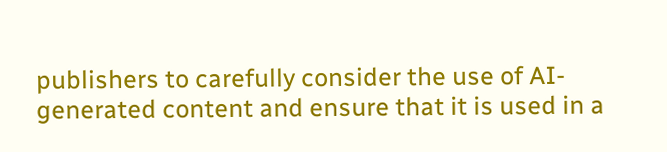publishers to carefully consider the use of AI-generated content and ensure that it is used in a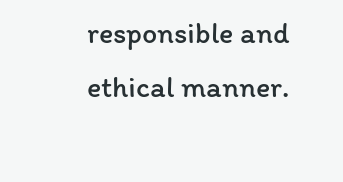responsible and ethical manner.